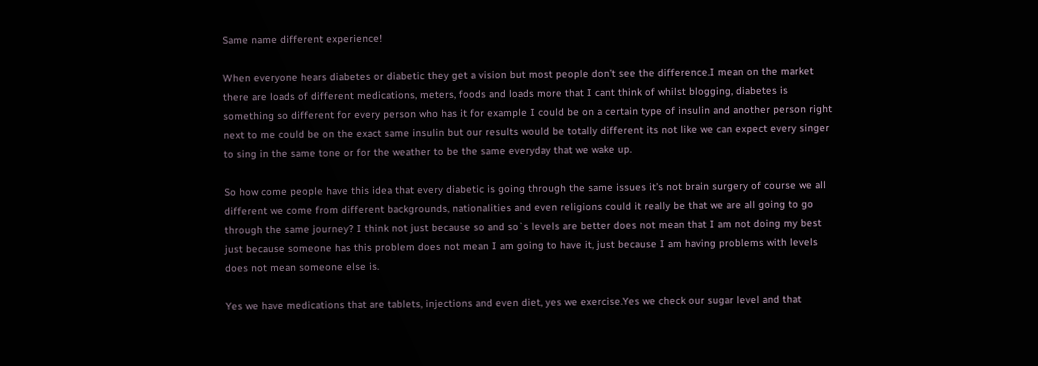Same name different experience!

When everyone hears diabetes or diabetic they get a vision but most people don’t see the difference.I mean on the market there are loads of different medications, meters, foods and loads more that I cant think of whilst blogging, diabetes is something so different for every person who has it for example I could be on a certain type of insulin and another person right next to me could be on the exact same insulin but our results would be totally different its not like we can expect every singer to sing in the same tone or for the weather to be the same everyday that we wake up.

So how come people have this idea that every diabetic is going through the same issues it’s not brain surgery of course we all different we come from different backgrounds, nationalities and even religions could it really be that we are all going to go through the same journey? I think not just because so and so`s levels are better does not mean that I am not doing my best just because someone has this problem does not mean I am going to have it, just because I am having problems with levels does not mean someone else is.

Yes we have medications that are tablets, injections and even diet, yes we exercise.Yes we check our sugar level and that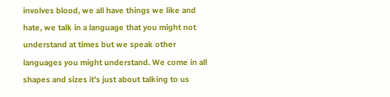involves blood, we all have things we like and hate, we talk in a language that you might not understand at times but we speak other languages you might understand. We come in all shapes and sizes it’s just about talking to us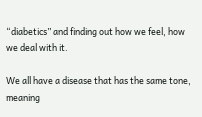“diabetics” and finding out how we feel, how we deal with it.

We all have a disease that has the same tone, meaning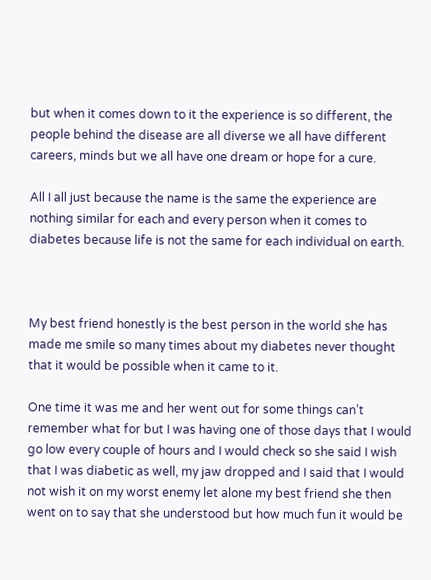but when it comes down to it the experience is so different, the people behind the disease are all diverse we all have different careers, minds but we all have one dream or hope for a cure.

All I all just because the name is the same the experience are nothing similar for each and every person when it comes to diabetes because life is not the same for each individual on earth.



My best friend honestly is the best person in the world she has made me smile so many times about my diabetes never thought that it would be possible when it came to it.

One time it was me and her went out for some things can’t remember what for but I was having one of those days that I would go low every couple of hours and I would check so she said I wish that I was diabetic as well, my jaw dropped and I said that I would not wish it on my worst enemy let alone my best friend she then went on to say that she understood but how much fun it would be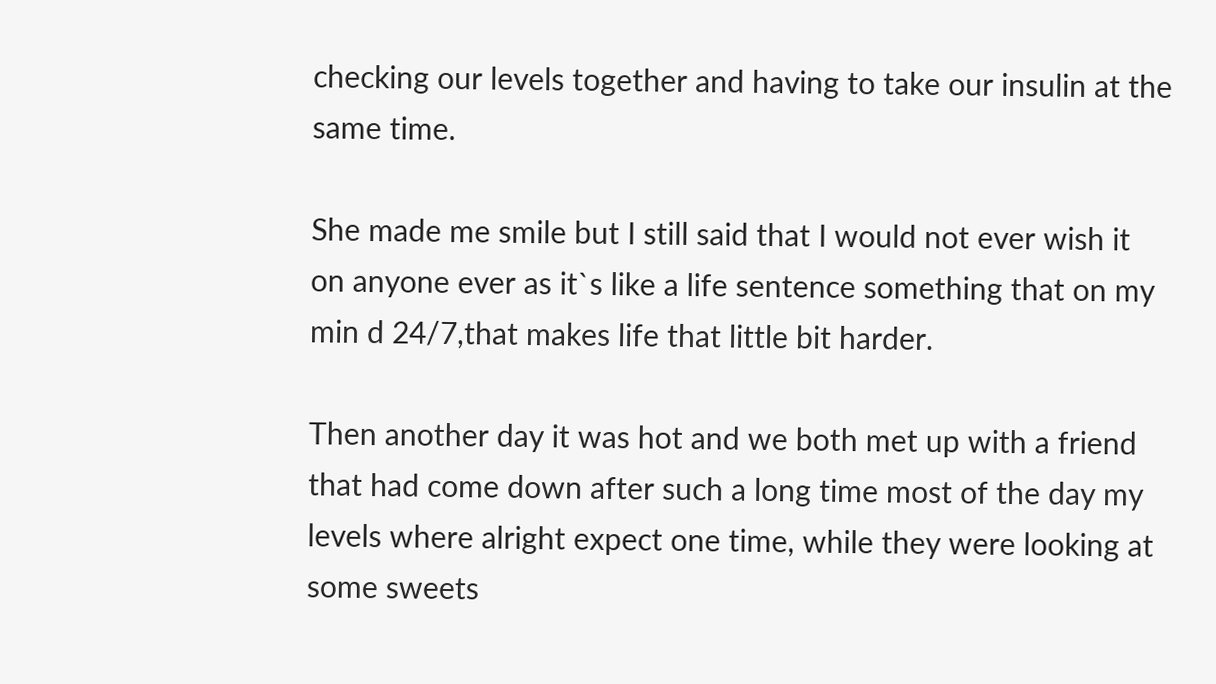checking our levels together and having to take our insulin at the same time.

She made me smile but I still said that I would not ever wish it on anyone ever as it`s like a life sentence something that on my min d 24/7,that makes life that little bit harder.

Then another day it was hot and we both met up with a friend that had come down after such a long time most of the day my levels where alright expect one time, while they were looking at some sweets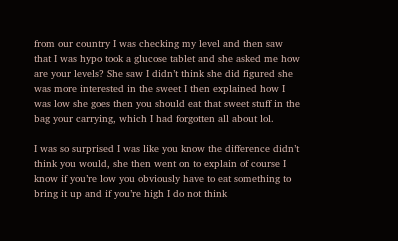from our country I was checking my level and then saw that I was hypo took a glucose tablet and she asked me how are your levels? She saw I didn’t think she did figured she was more interested in the sweet I then explained how I was low she goes then you should eat that sweet stuff in the bag your carrying, which I had forgotten all about lol.

I was so surprised I was like you know the difference didn’t think you would, she then went on to explain of course I know if you’re low you obviously have to eat something to bring it up and if you’re high I do not think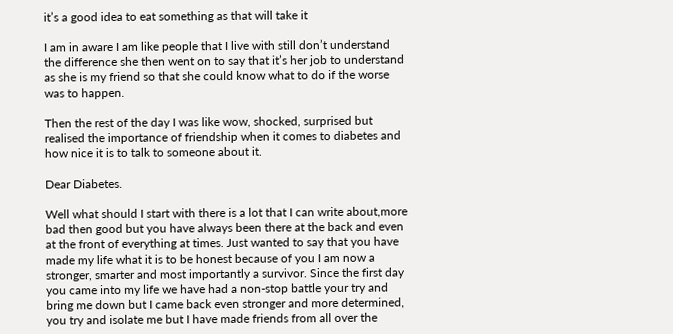it’s a good idea to eat something as that will take it

I am in aware I am like people that I live with still don’t understand the difference she then went on to say that it’s her job to understand as she is my friend so that she could know what to do if the worse was to happen.

Then the rest of the day I was like wow, shocked, surprised but realised the importance of friendship when it comes to diabetes and how nice it is to talk to someone about it.

Dear Diabetes.

Well what should I start with there is a lot that I can write about,more bad then good but you have always been there at the back and even at the front of everything at times. Just wanted to say that you have made my life what it is to be honest because of you I am now a stronger, smarter and most importantly a survivor. Since the first day you came into my life we have had a non-stop battle your try and bring me down but I came back even stronger and more determined, you try and isolate me but I have made friends from all over the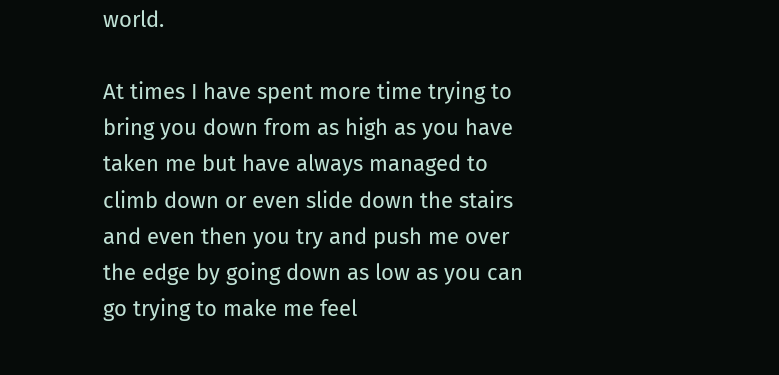world.

At times I have spent more time trying to bring you down from as high as you have taken me but have always managed to climb down or even slide down the stairs and even then you try and push me over the edge by going down as low as you can go trying to make me feel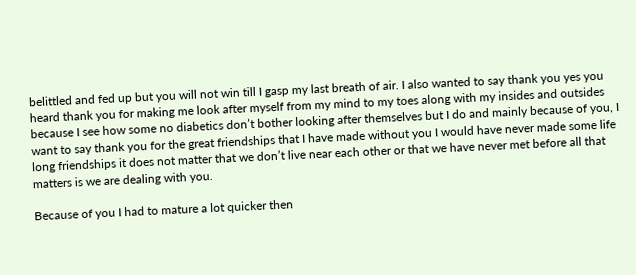belittled and fed up but you will not win till I gasp my last breath of air. I also wanted to say thank you yes you heard thank you for making me look after myself from my mind to my toes along with my insides and outsides because I see how some no diabetics don’t bother looking after themselves but I do and mainly because of you, I want to say thank you for the great friendships that I have made without you I would have never made some life long friendships it does not matter that we don’t live near each other or that we have never met before all that matters is we are dealing with you.

Because of you I had to mature a lot quicker then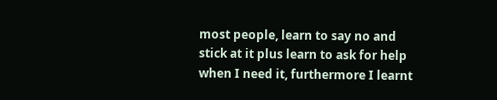most people, learn to say no and stick at it plus learn to ask for help when I need it, furthermore I learnt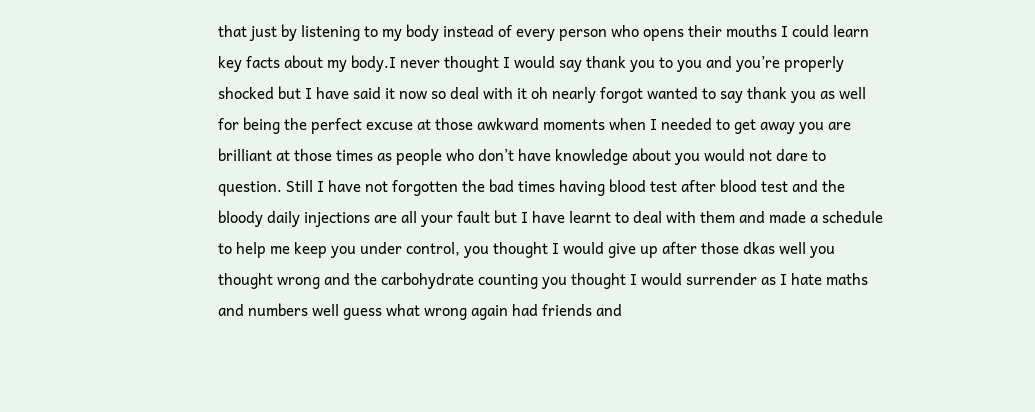that just by listening to my body instead of every person who opens their mouths I could learn key facts about my body.I never thought I would say thank you to you and you’re properly shocked but I have said it now so deal with it oh nearly forgot wanted to say thank you as well for being the perfect excuse at those awkward moments when I needed to get away you are brilliant at those times as people who don’t have knowledge about you would not dare to question. Still I have not forgotten the bad times having blood test after blood test and the bloody daily injections are all your fault but I have learnt to deal with them and made a schedule to help me keep you under control, you thought I would give up after those dkas well you thought wrong and the carbohydrate counting you thought I would surrender as I hate maths and numbers well guess what wrong again had friends and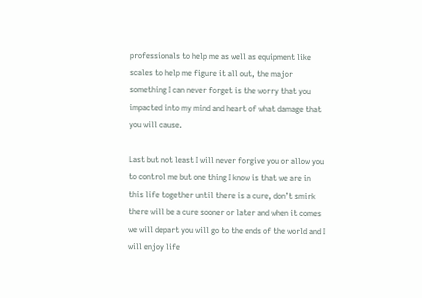professionals to help me as well as equipment like scales to help me figure it all out, the major something I can never forget is the worry that you impacted into my mind and heart of what damage that you will cause.

Last but not least I will never forgive you or allow you to control me but one thing I know is that we are in this life together until there is a cure, don’t smirk there will be a cure sooner or later and when it comes we will depart you will go to the ends of the world and I will enjoy life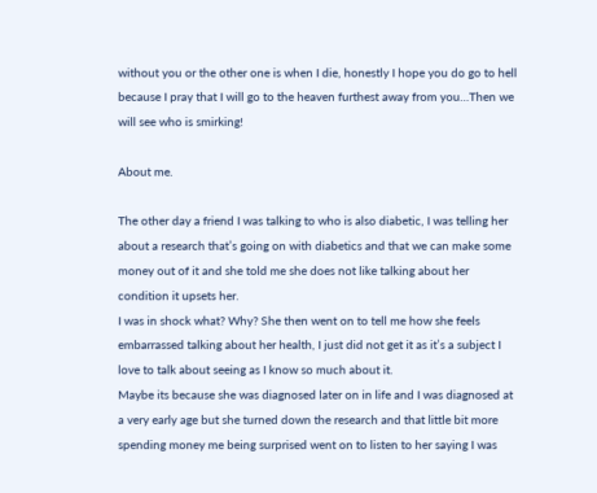without you or the other one is when I die, honestly I hope you do go to hell because I pray that I will go to the heaven furthest away from you…Then we will see who is smirking!

About me.

The other day a friend I was talking to who is also diabetic, I was telling her about a research that’s going on with diabetics and that we can make some money out of it and she told me she does not like talking about her condition it upsets her.
I was in shock what? Why? She then went on to tell me how she feels embarrassed talking about her health, I just did not get it as it’s a subject I love to talk about seeing as I know so much about it.
Maybe its because she was diagnosed later on in life and I was diagnosed at a very early age but she turned down the research and that little bit more spending money me being surprised went on to listen to her saying I was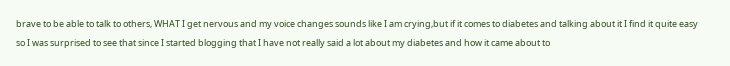brave to be able to talk to others, WHAT I get nervous and my voice changes sounds like I am crying,but if it comes to diabetes and talking about it I find it quite easy so I was surprised to see that since I started blogging that I have not really said a lot about my diabetes and how it came about to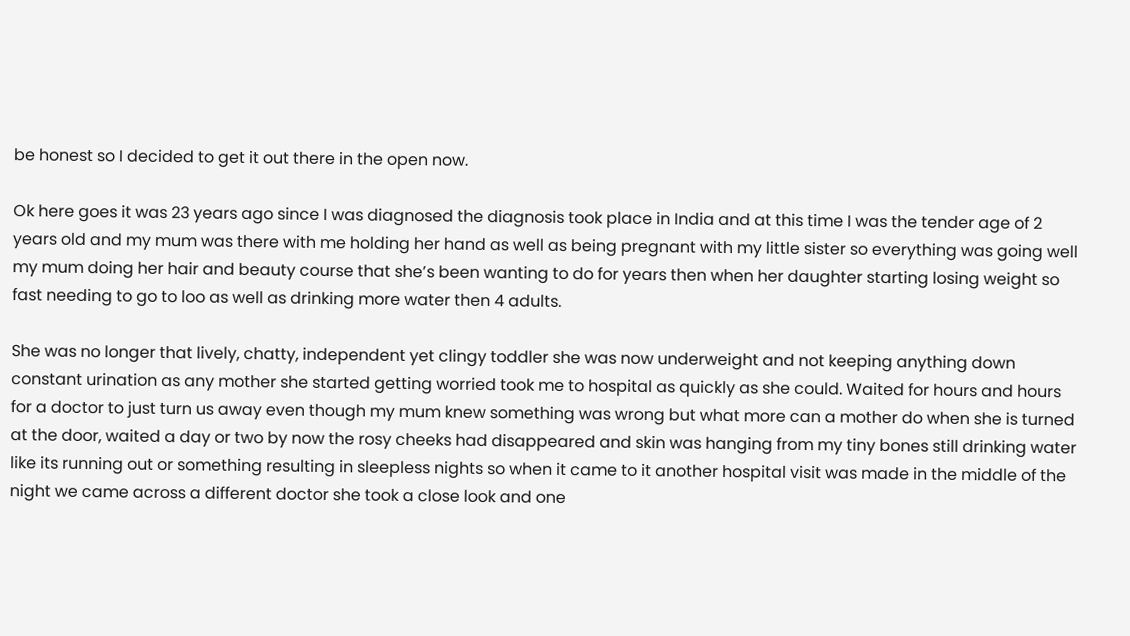be honest so I decided to get it out there in the open now.

Ok here goes it was 23 years ago since I was diagnosed the diagnosis took place in India and at this time I was the tender age of 2 years old and my mum was there with me holding her hand as well as being pregnant with my little sister so everything was going well my mum doing her hair and beauty course that she’s been wanting to do for years then when her daughter starting losing weight so fast needing to go to loo as well as drinking more water then 4 adults.

She was no longer that lively, chatty, independent yet clingy toddler she was now underweight and not keeping anything down constant urination as any mother she started getting worried took me to hospital as quickly as she could. Waited for hours and hours for a doctor to just turn us away even though my mum knew something was wrong but what more can a mother do when she is turned at the door, waited a day or two by now the rosy cheeks had disappeared and skin was hanging from my tiny bones still drinking water like its running out or something resulting in sleepless nights so when it came to it another hospital visit was made in the middle of the night we came across a different doctor she took a close look and one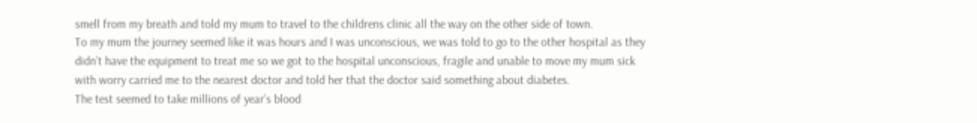smell from my breath and told my mum to travel to the childrens clinic all the way on the other side of town.
To my mum the journey seemed like it was hours and I was unconscious, we was told to go to the other hospital as they didn’t have the equipment to treat me so we got to the hospital unconscious, fragile and unable to move my mum sick with worry carried me to the nearest doctor and told her that the doctor said something about diabetes.
The test seemed to take millions of year’s blood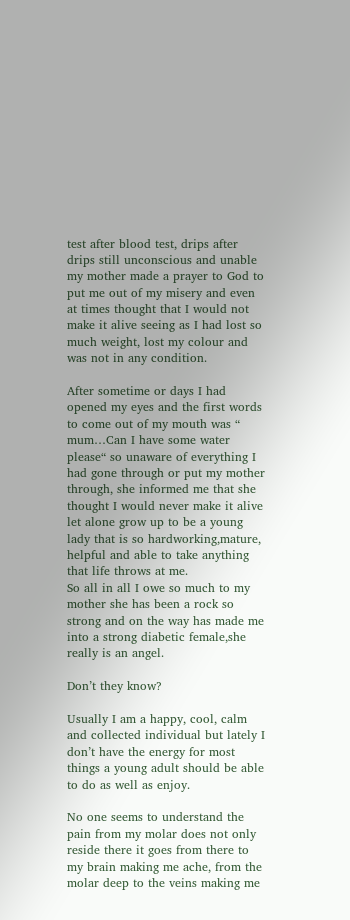test after blood test, drips after drips still unconscious and unable my mother made a prayer to God to put me out of my misery and even at times thought that I would not make it alive seeing as I had lost so much weight, lost my colour and was not in any condition.

After sometime or days I had opened my eyes and the first words to come out of my mouth was “ mum…Can I have some water please“ so unaware of everything I had gone through or put my mother through, she informed me that she thought I would never make it alive let alone grow up to be a young lady that is so hardworking,mature, helpful and able to take anything that life throws at me.
So all in all I owe so much to my mother she has been a rock so strong and on the way has made me into a strong diabetic female,she really is an angel.

Don’t they know?

Usually I am a happy, cool, calm and collected individual but lately I don’t have the energy for most things a young adult should be able to do as well as enjoy.

No one seems to understand the pain from my molar does not only reside there it goes from there to my brain making me ache, from the molar deep to the veins making me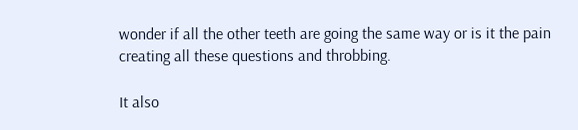wonder if all the other teeth are going the same way or is it the pain creating all these questions and throbbing.

It also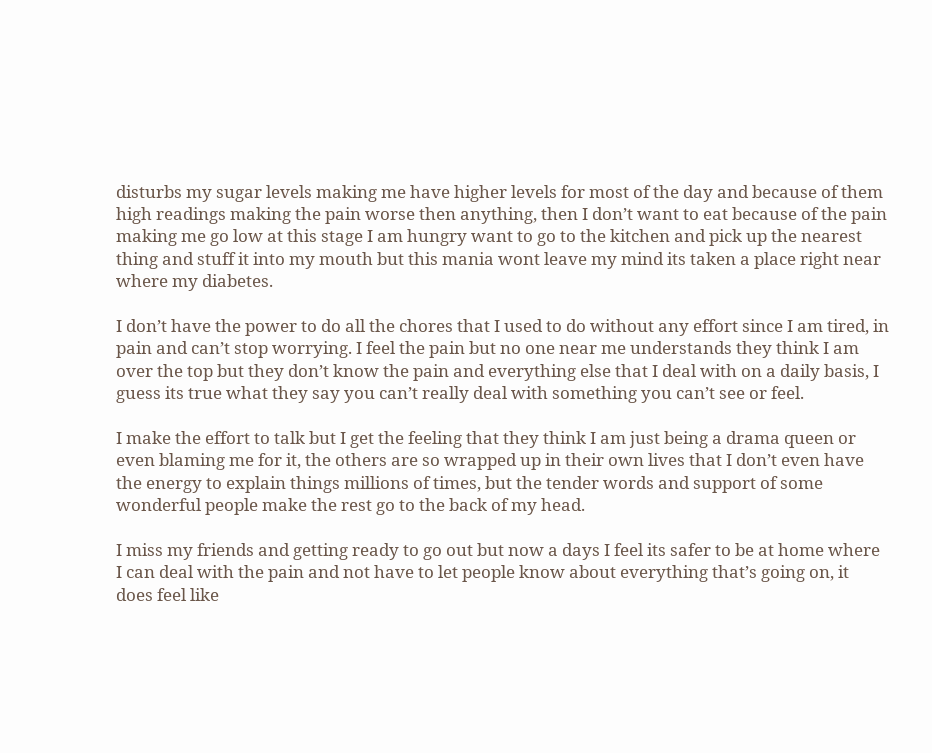disturbs my sugar levels making me have higher levels for most of the day and because of them high readings making the pain worse then anything, then I don’t want to eat because of the pain making me go low at this stage I am hungry want to go to the kitchen and pick up the nearest thing and stuff it into my mouth but this mania wont leave my mind its taken a place right near where my diabetes.

I don’t have the power to do all the chores that I used to do without any effort since I am tired, in pain and can’t stop worrying. I feel the pain but no one near me understands they think I am over the top but they don’t know the pain and everything else that I deal with on a daily basis, I guess its true what they say you can’t really deal with something you can’t see or feel.

I make the effort to talk but I get the feeling that they think I am just being a drama queen or even blaming me for it, the others are so wrapped up in their own lives that I don’t even have the energy to explain things millions of times, but the tender words and support of some wonderful people make the rest go to the back of my head.

I miss my friends and getting ready to go out but now a days I feel its safer to be at home where I can deal with the pain and not have to let people know about everything that’s going on, it does feel like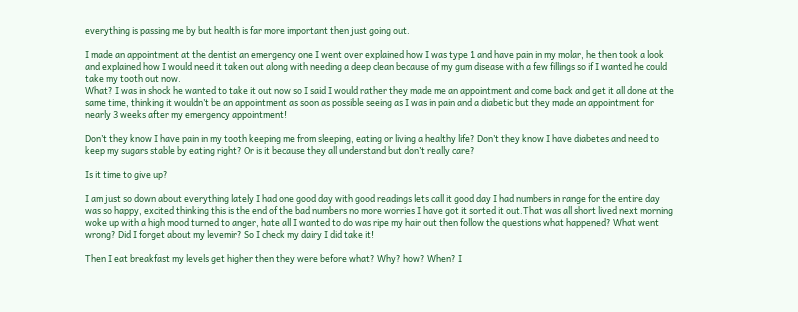everything is passing me by but health is far more important then just going out.

I made an appointment at the dentist an emergency one I went over explained how I was type 1 and have pain in my molar, he then took a look and explained how I would need it taken out along with needing a deep clean because of my gum disease with a few fillings so if I wanted he could take my tooth out now.
What? I was in shock he wanted to take it out now so I said I would rather they made me an appointment and come back and get it all done at the same time, thinking it wouldn’t be an appointment as soon as possible seeing as I was in pain and a diabetic but they made an appointment for nearly 3 weeks after my emergency appointment!

Don’t they know I have pain in my tooth keeping me from sleeping, eating or living a healthy life? Don’t they know I have diabetes and need to keep my sugars stable by eating right? Or is it because they all understand but don’t really care?

Is it time to give up?

I am just so down about everything lately I had one good day with good readings lets call it good day I had numbers in range for the entire day was so happy, excited thinking this is the end of the bad numbers no more worries I have got it sorted it out.That was all short lived next morning woke up with a high mood turned to anger, hate all I wanted to do was ripe my hair out then follow the questions what happened? What went wrong? Did I forget about my levemir? So I check my dairy I did take it!

Then I eat breakfast my levels get higher then they were before what? Why? how? When? I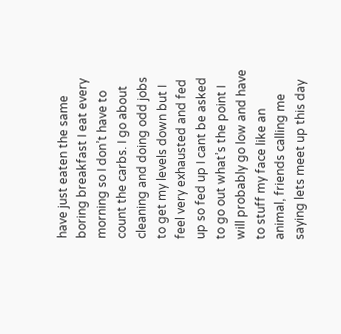have just eaten the same boring breakfast I eat every morning so I don’t have to count the carbs. I go about cleaning and doing odd jobs to get my levels down but I feel very exhausted and fed up so fed up I cant be asked to go out what’s the point I will probably go low and have to stuff my face like an animal, friends calling me saying lets meet up this day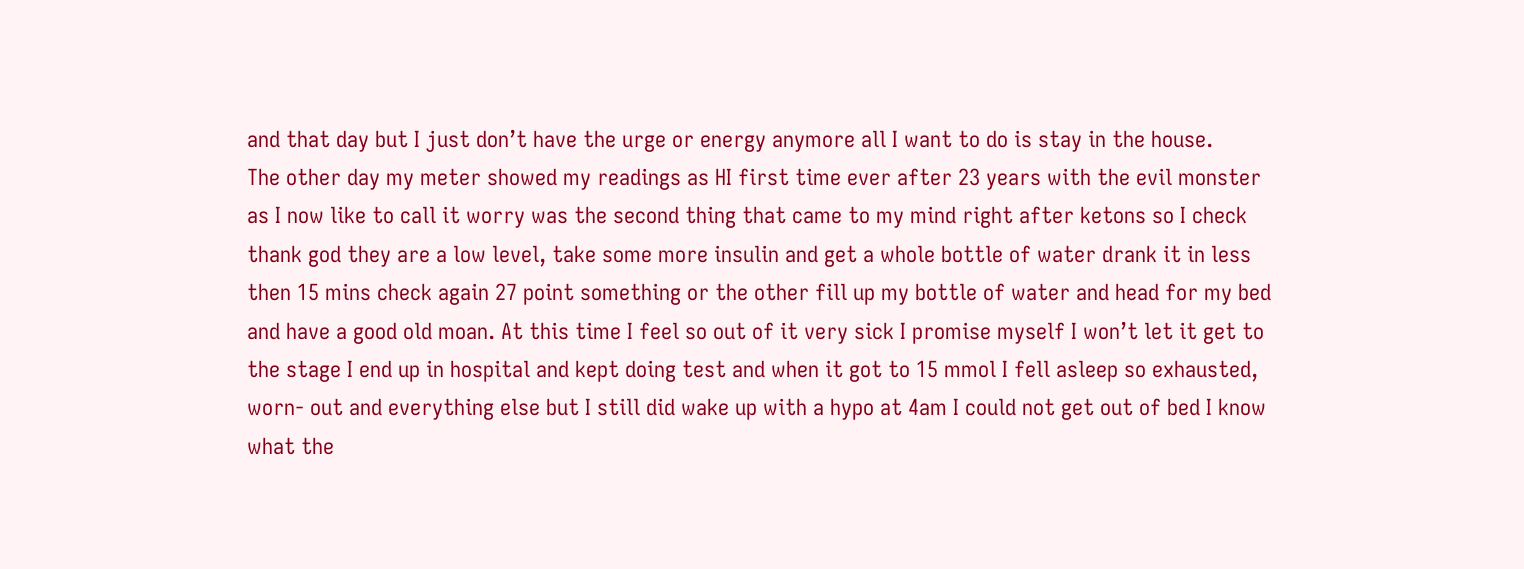and that day but I just don’t have the urge or energy anymore all I want to do is stay in the house.
The other day my meter showed my readings as HI first time ever after 23 years with the evil monster as I now like to call it worry was the second thing that came to my mind right after ketons so I check thank god they are a low level, take some more insulin and get a whole bottle of water drank it in less then 15 mins check again 27 point something or the other fill up my bottle of water and head for my bed and have a good old moan. At this time I feel so out of it very sick I promise myself I won’t let it get to the stage I end up in hospital and kept doing test and when it got to 15 mmol I fell asleep so exhausted, worn- out and everything else but I still did wake up with a hypo at 4am I could not get out of bed I know what the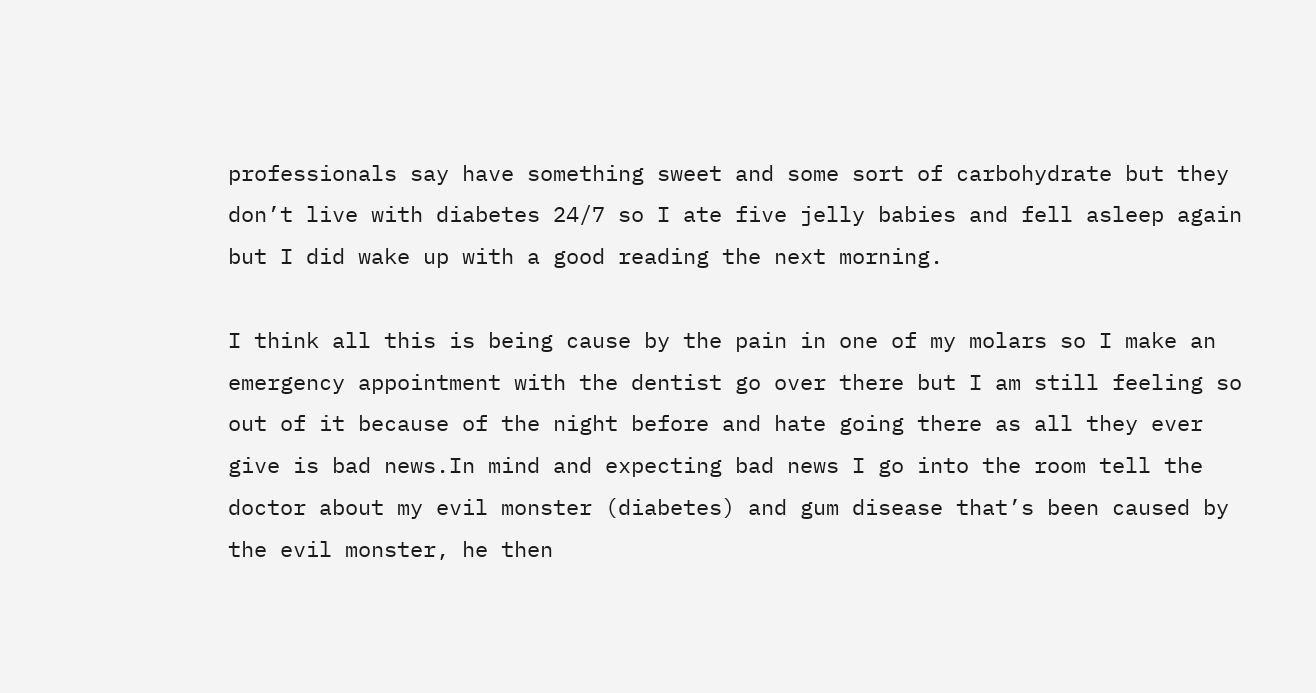professionals say have something sweet and some sort of carbohydrate but they don’t live with diabetes 24/7 so I ate five jelly babies and fell asleep again but I did wake up with a good reading the next morning.

I think all this is being cause by the pain in one of my molars so I make an emergency appointment with the dentist go over there but I am still feeling so out of it because of the night before and hate going there as all they ever give is bad news.In mind and expecting bad news I go into the room tell the doctor about my evil monster (diabetes) and gum disease that’s been caused by the evil monster, he then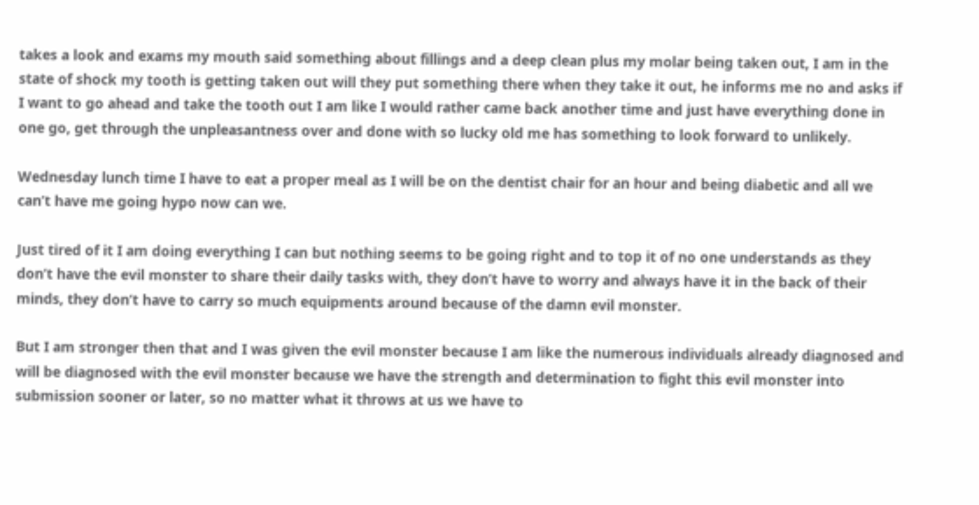takes a look and exams my mouth said something about fillings and a deep clean plus my molar being taken out, I am in the state of shock my tooth is getting taken out will they put something there when they take it out, he informs me no and asks if I want to go ahead and take the tooth out I am like I would rather came back another time and just have everything done in one go, get through the unpleasantness over and done with so lucky old me has something to look forward to unlikely.

Wednesday lunch time I have to eat a proper meal as I will be on the dentist chair for an hour and being diabetic and all we can’t have me going hypo now can we.

Just tired of it I am doing everything I can but nothing seems to be going right and to top it of no one understands as they don’t have the evil monster to share their daily tasks with, they don’t have to worry and always have it in the back of their minds, they don’t have to carry so much equipments around because of the damn evil monster.

But I am stronger then that and I was given the evil monster because I am like the numerous individuals already diagnosed and will be diagnosed with the evil monster because we have the strength and determination to fight this evil monster into submission sooner or later, so no matter what it throws at us we have to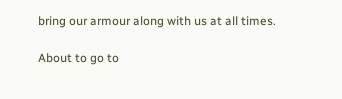bring our armour along with us at all times.

About to go to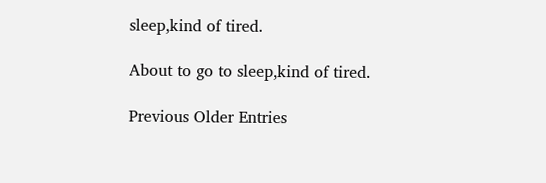sleep,kind of tired.

About to go to sleep,kind of tired.

Previous Older Entries